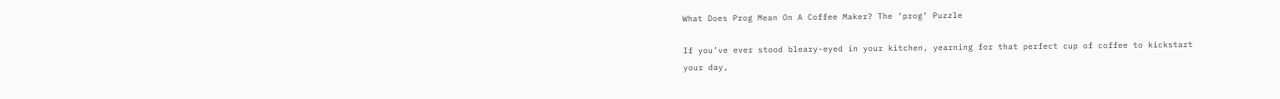What Does Prog Mean On A Coffee Maker? The ‘prog’ Puzzle

If you’ve ever stood bleary-eyed in your kitchen, yearning for that perfect cup of coffee to kickstart your day,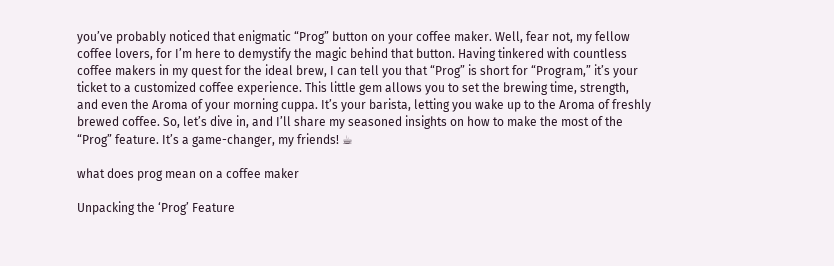you’ve probably noticed that enigmatic “Prog” button on your coffee maker. Well, fear not, my fellow coffee lovers, for I’m here to demystify the magic behind that button. Having tinkered with countless coffee makers in my quest for the ideal brew, I can tell you that “Prog” is short for “Program,” it’s your ticket to a customized coffee experience. This little gem allows you to set the brewing time, strength, and even the Aroma of your morning cuppa. It’s your barista, letting you wake up to the Aroma of freshly brewed coffee. So, let’s dive in, and I’ll share my seasoned insights on how to make the most of the “Prog” feature. It’s a game-changer, my friends! ☕

what does prog mean on a coffee maker

Unpacking the ‘Prog’ Feature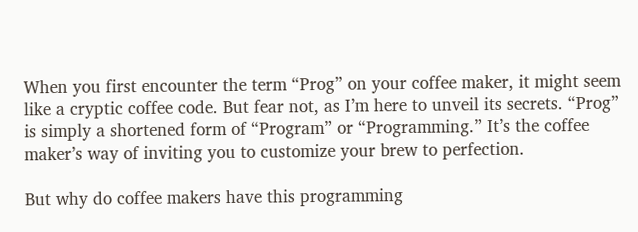When you first encounter the term “Prog” on your coffee maker, it might seem like a cryptic coffee code. But fear not, as I’m here to unveil its secrets. “Prog” is simply a shortened form of “Program” or “Programming.” It’s the coffee maker’s way of inviting you to customize your brew to perfection.

But why do coffee makers have this programming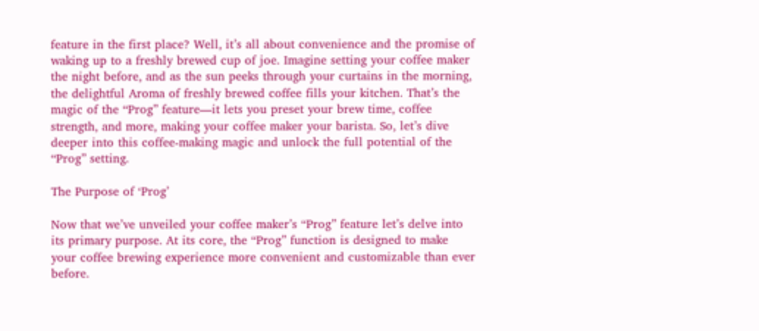feature in the first place? Well, it’s all about convenience and the promise of waking up to a freshly brewed cup of joe. Imagine setting your coffee maker the night before, and as the sun peeks through your curtains in the morning, the delightful Aroma of freshly brewed coffee fills your kitchen. That’s the magic of the “Prog” feature—it lets you preset your brew time, coffee strength, and more, making your coffee maker your barista. So, let’s dive deeper into this coffee-making magic and unlock the full potential of the “Prog” setting.

The Purpose of ‘Prog’

Now that we’ve unveiled your coffee maker’s “Prog” feature let’s delve into its primary purpose. At its core, the “Prog” function is designed to make your coffee brewing experience more convenient and customizable than ever before.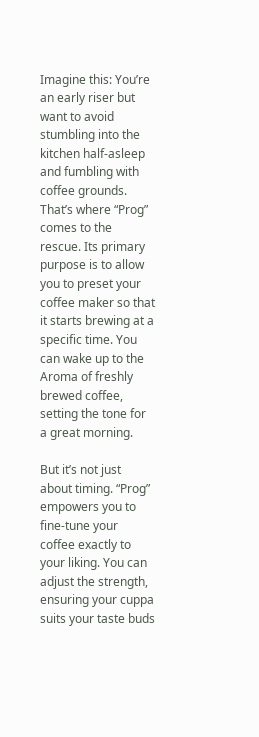Imagine this: You’re an early riser but want to avoid stumbling into the kitchen half-asleep and fumbling with coffee grounds. That’s where “Prog” comes to the rescue. Its primary purpose is to allow you to preset your coffee maker so that it starts brewing at a specific time. You can wake up to the Aroma of freshly brewed coffee, setting the tone for a great morning.

But it’s not just about timing. “Prog” empowers you to fine-tune your coffee exactly to your liking. You can adjust the strength, ensuring your cuppa suits your taste buds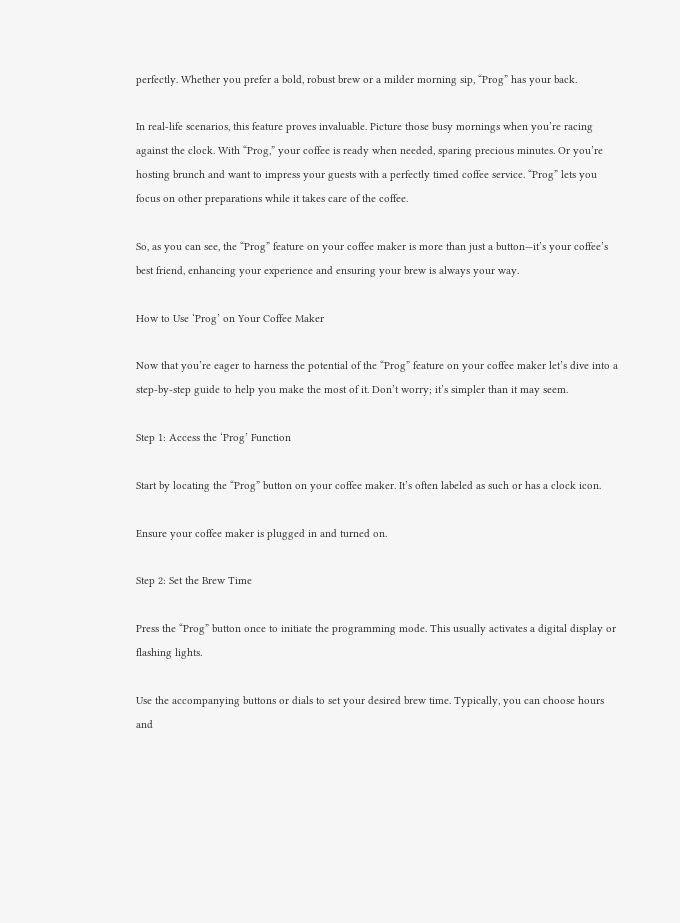perfectly. Whether you prefer a bold, robust brew or a milder morning sip, “Prog” has your back.

In real-life scenarios, this feature proves invaluable. Picture those busy mornings when you’re racing against the clock. With “Prog,” your coffee is ready when needed, sparing precious minutes. Or you’re hosting brunch and want to impress your guests with a perfectly timed coffee service. “Prog” lets you focus on other preparations while it takes care of the coffee.

So, as you can see, the “Prog” feature on your coffee maker is more than just a button—it’s your coffee’s best friend, enhancing your experience and ensuring your brew is always your way.

How to Use ‘Prog’ on Your Coffee Maker

Now that you’re eager to harness the potential of the “Prog” feature on your coffee maker let’s dive into a step-by-step guide to help you make the most of it. Don’t worry; it’s simpler than it may seem.

Step 1: Access the ‘Prog’ Function

Start by locating the “Prog” button on your coffee maker. It’s often labeled as such or has a clock icon.

Ensure your coffee maker is plugged in and turned on.

Step 2: Set the Brew Time

Press the “Prog” button once to initiate the programming mode. This usually activates a digital display or flashing lights.

Use the accompanying buttons or dials to set your desired brew time. Typically, you can choose hours and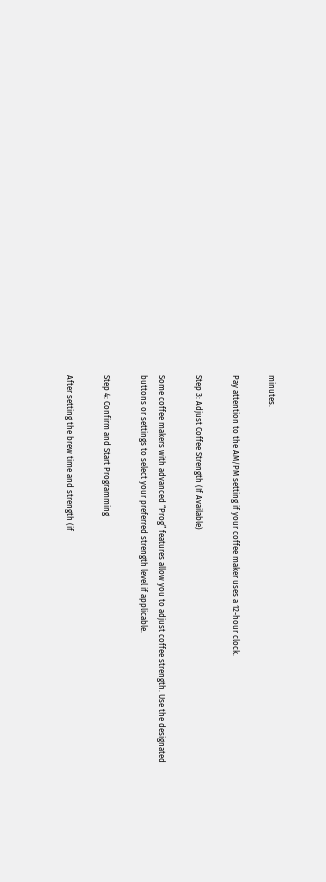minutes.

Pay attention to the AM/PM setting if your coffee maker uses a 12-hour clock.

Step 3: Adjust Coffee Strength (If Available)

Some coffee makers with advanced “Prog” features allow you to adjust coffee strength. Use the designated buttons or settings to select your preferred strength level if applicable.

Step 4: Confirm and Start Programming

After setting the brew time and strength (if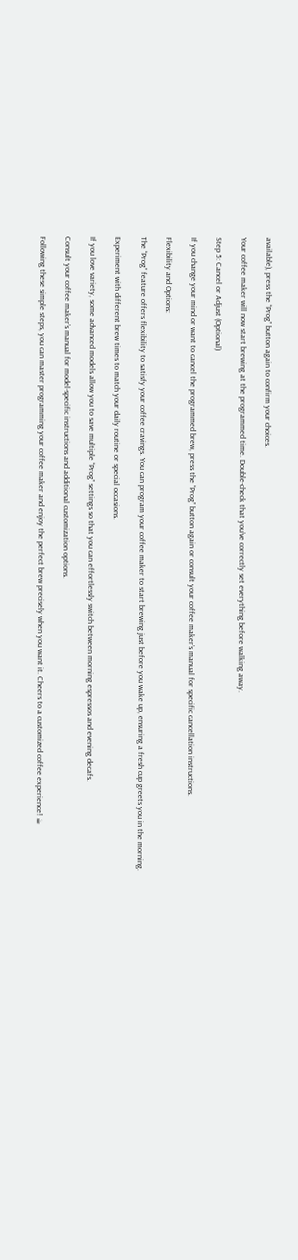available), press the “Prog” button again to confirm your choices.

Your coffee maker will now start brewing at the programmed time. Double-check that you’ve correctly set everything before walking away.

Step 5: Cancel or Adjust (Optional)

If you change your mind or want to cancel the programmed brew, press the “Prog” button again or consult your coffee maker’s manual for specific cancellation instructions.

Flexibility and Options:

The “Prog” feature offers flexibility to satisfy your coffee cravings. You can program your coffee maker to start brewing just before you wake up, ensuring a fresh cup greets you in the morning.

Experiment with different brew times to match your daily routine or special occasions.

If you love variety, some advanced models allow you to save multiple “Prog” settings so that you can effortlessly switch between morning espressos and evening decafs.

Consult your coffee maker’s manual for model-specific instructions and additional customization options.

Following these simple steps, you can master programming your coffee maker and enjoy the perfect brew precisely when you want it. Cheers to a customized coffee experience! ☕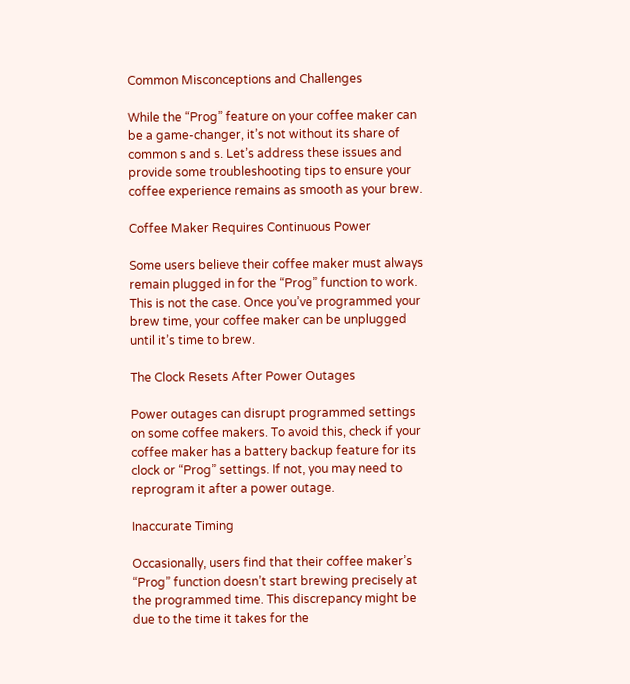Common Misconceptions and Challenges

While the “Prog” feature on your coffee maker can be a game-changer, it’s not without its share of common s and s. Let’s address these issues and provide some troubleshooting tips to ensure your coffee experience remains as smooth as your brew.

Coffee Maker Requires Continuous Power

Some users believe their coffee maker must always remain plugged in for the “Prog” function to work. This is not the case. Once you’ve programmed your brew time, your coffee maker can be unplugged until it’s time to brew.

The Clock Resets After Power Outages

Power outages can disrupt programmed settings on some coffee makers. To avoid this, check if your coffee maker has a battery backup feature for its clock or “Prog” settings. If not, you may need to reprogram it after a power outage.

Inaccurate Timing

Occasionally, users find that their coffee maker’s “Prog” function doesn’t start brewing precisely at the programmed time. This discrepancy might be due to the time it takes for the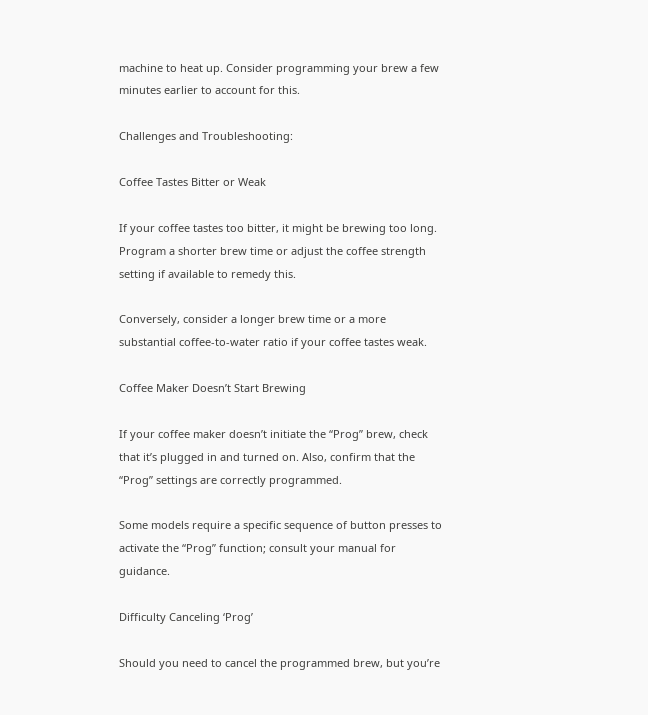machine to heat up. Consider programming your brew a few minutes earlier to account for this.

Challenges and Troubleshooting:

Coffee Tastes Bitter or Weak

If your coffee tastes too bitter, it might be brewing too long. Program a shorter brew time or adjust the coffee strength setting if available to remedy this.

Conversely, consider a longer brew time or a more substantial coffee-to-water ratio if your coffee tastes weak.

Coffee Maker Doesn’t Start Brewing

If your coffee maker doesn’t initiate the “Prog” brew, check that it’s plugged in and turned on. Also, confirm that the “Prog” settings are correctly programmed.

Some models require a specific sequence of button presses to activate the “Prog” function; consult your manual for guidance.

Difficulty Canceling ‘Prog’

Should you need to cancel the programmed brew, but you’re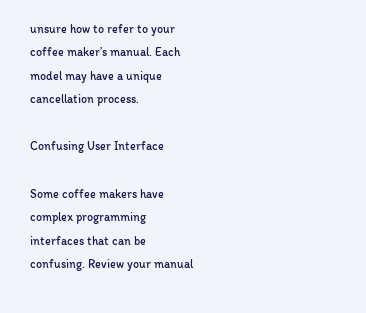unsure how to refer to your coffee maker’s manual. Each model may have a unique cancellation process.

Confusing User Interface

Some coffee makers have complex programming interfaces that can be confusing. Review your manual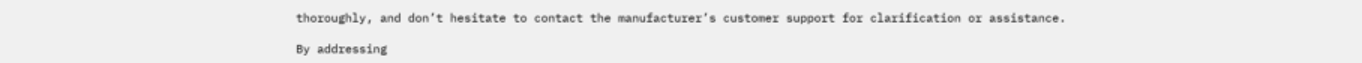thoroughly, and don’t hesitate to contact the manufacturer’s customer support for clarification or assistance.

By addressing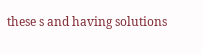these s and having solutions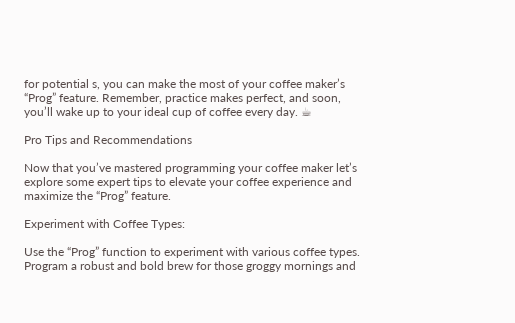for potential s, you can make the most of your coffee maker’s “Prog” feature. Remember, practice makes perfect, and soon, you’ll wake up to your ideal cup of coffee every day. ☕

Pro Tips and Recommendations

Now that you’ve mastered programming your coffee maker let’s explore some expert tips to elevate your coffee experience and maximize the “Prog” feature.

Experiment with Coffee Types:

Use the “Prog” function to experiment with various coffee types. Program a robust and bold brew for those groggy mornings and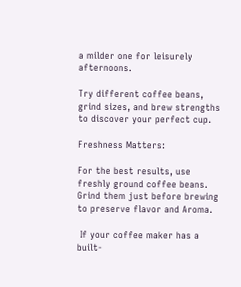a milder one for leisurely afternoons.

Try different coffee beans, grind sizes, and brew strengths to discover your perfect cup.

Freshness Matters:

For the best results, use freshly ground coffee beans. Grind them just before brewing to preserve flavor and Aroma.

 If your coffee maker has a built-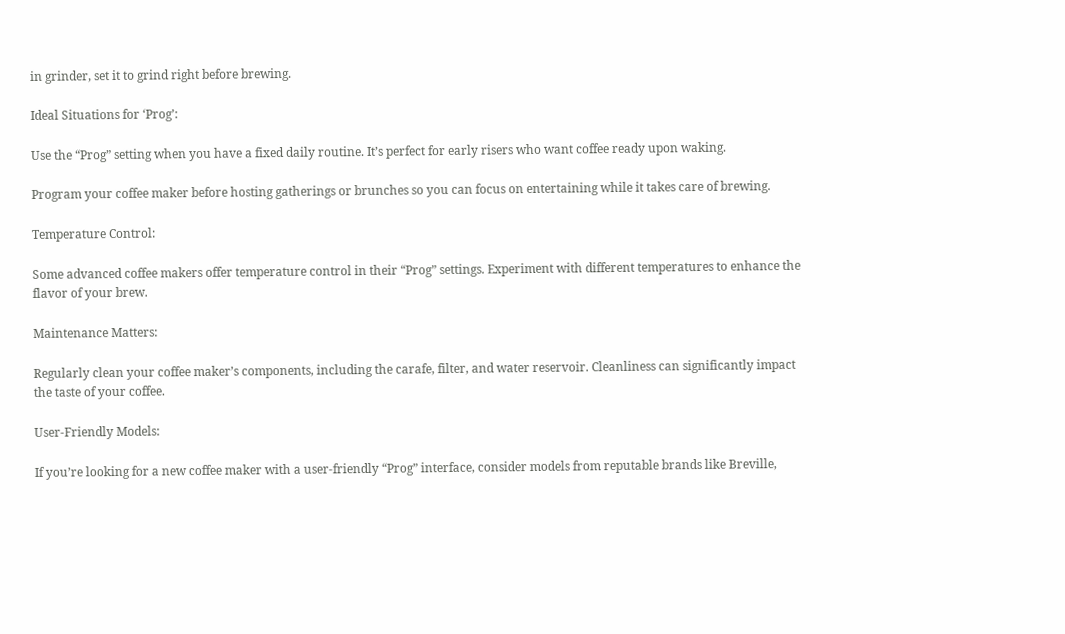in grinder, set it to grind right before brewing.

Ideal Situations for ‘Prog’:

Use the “Prog” setting when you have a fixed daily routine. It’s perfect for early risers who want coffee ready upon waking.

Program your coffee maker before hosting gatherings or brunches so you can focus on entertaining while it takes care of brewing.

Temperature Control:

Some advanced coffee makers offer temperature control in their “Prog” settings. Experiment with different temperatures to enhance the flavor of your brew.

Maintenance Matters:

Regularly clean your coffee maker’s components, including the carafe, filter, and water reservoir. Cleanliness can significantly impact the taste of your coffee.

User-Friendly Models:

If you’re looking for a new coffee maker with a user-friendly “Prog” interface, consider models from reputable brands like Breville,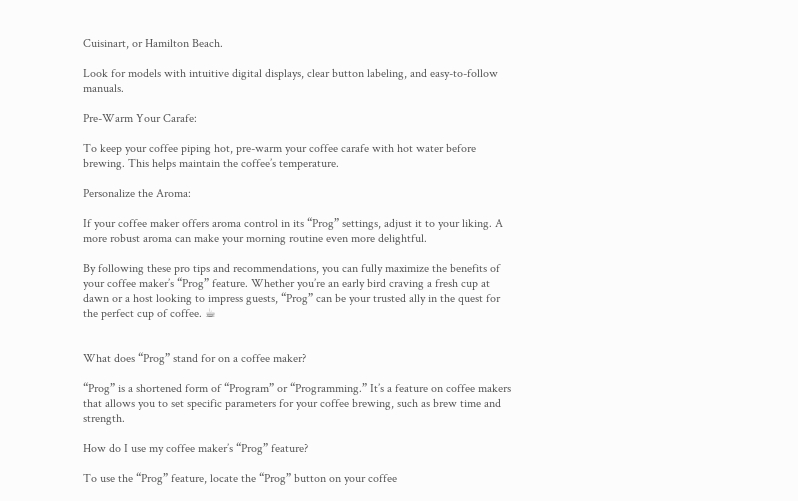Cuisinart, or Hamilton Beach.

Look for models with intuitive digital displays, clear button labeling, and easy-to-follow manuals.

Pre-Warm Your Carafe:

To keep your coffee piping hot, pre-warm your coffee carafe with hot water before brewing. This helps maintain the coffee’s temperature.

Personalize the Aroma:

If your coffee maker offers aroma control in its “Prog” settings, adjust it to your liking. A more robust aroma can make your morning routine even more delightful.

By following these pro tips and recommendations, you can fully maximize the benefits of your coffee maker’s “Prog” feature. Whether you’re an early bird craving a fresh cup at dawn or a host looking to impress guests, “Prog” can be your trusted ally in the quest for the perfect cup of coffee. ☕


What does “Prog” stand for on a coffee maker?

“Prog” is a shortened form of “Program” or “Programming.” It’s a feature on coffee makers that allows you to set specific parameters for your coffee brewing, such as brew time and strength.

How do I use my coffee maker’s “Prog” feature?

To use the “Prog” feature, locate the “Prog” button on your coffee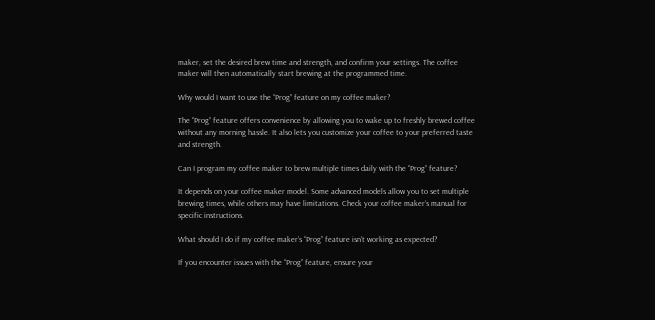maker, set the desired brew time and strength, and confirm your settings. The coffee maker will then automatically start brewing at the programmed time.

Why would I want to use the “Prog” feature on my coffee maker?

The “Prog” feature offers convenience by allowing you to wake up to freshly brewed coffee without any morning hassle. It also lets you customize your coffee to your preferred taste and strength.

Can I program my coffee maker to brew multiple times daily with the “Prog” feature?

It depends on your coffee maker model. Some advanced models allow you to set multiple brewing times, while others may have limitations. Check your coffee maker’s manual for specific instructions.

What should I do if my coffee maker’s “Prog” feature isn’t working as expected?

If you encounter issues with the “Prog” feature, ensure your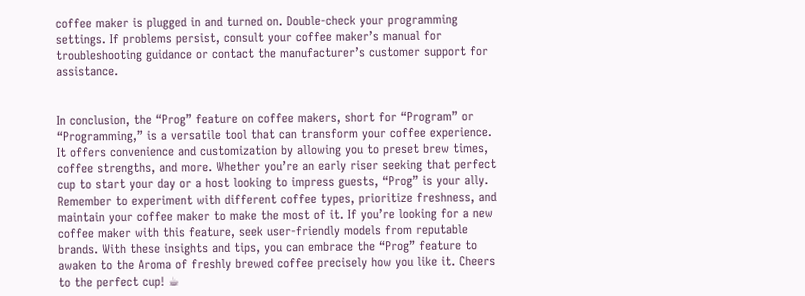coffee maker is plugged in and turned on. Double-check your programming settings. If problems persist, consult your coffee maker’s manual for troubleshooting guidance or contact the manufacturer’s customer support for assistance.


In conclusion, the “Prog” feature on coffee makers, short for “Program” or “Programming,” is a versatile tool that can transform your coffee experience. It offers convenience and customization by allowing you to preset brew times, coffee strengths, and more. Whether you’re an early riser seeking that perfect cup to start your day or a host looking to impress guests, “Prog” is your ally. Remember to experiment with different coffee types, prioritize freshness, and maintain your coffee maker to make the most of it. If you’re looking for a new coffee maker with this feature, seek user-friendly models from reputable brands. With these insights and tips, you can embrace the “Prog” feature to awaken to the Aroma of freshly brewed coffee precisely how you like it. Cheers to the perfect cup! ☕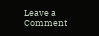Leave a Comment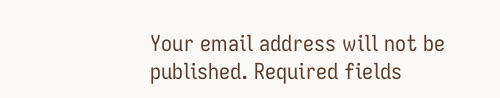Your email address will not be published. Required fields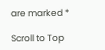are marked *

Scroll to Top